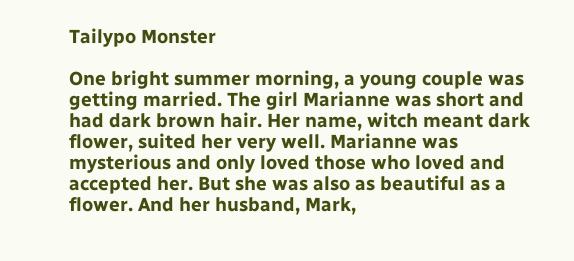Tailypo Monster

One bright summer morning, a young couple was getting married. The girl Marianne was short and had dark brown hair. Her name, witch meant dark flower, suited her very well. Marianne was mysterious and only loved those who loved and accepted her. But she was also as beautiful as a flower. And her husband, Mark,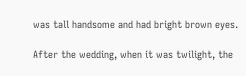was tall handsome and had bright brown eyes.

After the wedding, when it was twilight, the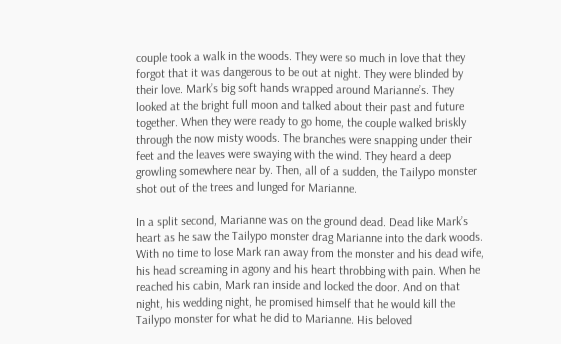couple took a walk in the woods. They were so much in love that they forgot that it was dangerous to be out at night. They were blinded by their love. Mark’s big soft hands wrapped around Marianne’s. They looked at the bright full moon and talked about their past and future together. When they were ready to go home, the couple walked briskly through the now misty woods. The branches were snapping under their feet and the leaves were swaying with the wind. They heard a deep growling somewhere near by. Then, all of a sudden, the Tailypo monster shot out of the trees and lunged for Marianne.

In a split second, Marianne was on the ground dead. Dead like Mark’s heart as he saw the Tailypo monster drag Marianne into the dark woods. With no time to lose Mark ran away from the monster and his dead wife, his head screaming in agony and his heart throbbing with pain. When he reached his cabin, Mark ran inside and locked the door. And on that night, his wedding night, he promised himself that he would kill the Tailypo monster for what he did to Marianne. His beloved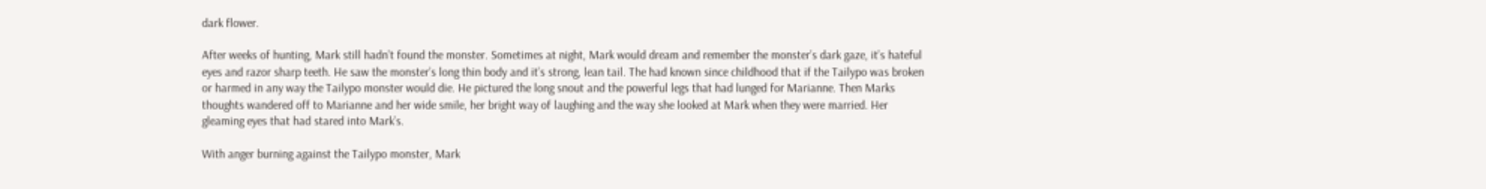dark flower.

After weeks of hunting, Mark still hadn’t found the monster. Sometimes at night, Mark would dream and remember the monster’s dark gaze, it’s hateful eyes and razor sharp teeth. He saw the monster’s long thin body and it’s strong, lean tail. The had known since childhood that if the Tailypo was broken or harmed in any way the Tailypo monster would die. He pictured the long snout and the powerful legs that had lunged for Marianne. Then Marks thoughts wandered off to Marianne and her wide smile, her bright way of laughing and the way she looked at Mark when they were married. Her gleaming eyes that had stared into Mark’s.

With anger burning against the Tailypo monster, Mark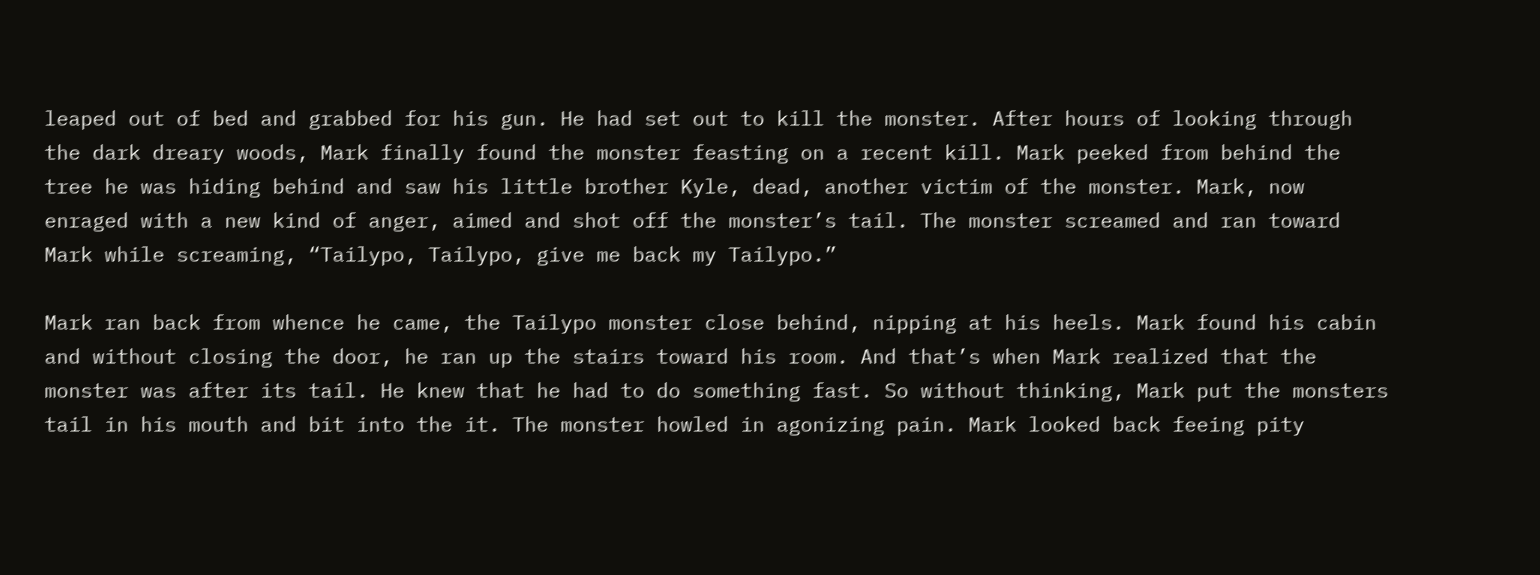leaped out of bed and grabbed for his gun. He had set out to kill the monster. After hours of looking through the dark dreary woods, Mark finally found the monster feasting on a recent kill. Mark peeked from behind the tree he was hiding behind and saw his little brother Kyle, dead, another victim of the monster. Mark, now enraged with a new kind of anger, aimed and shot off the monster’s tail. The monster screamed and ran toward Mark while screaming, “Tailypo, Tailypo, give me back my Tailypo.”

Mark ran back from whence he came, the Tailypo monster close behind, nipping at his heels. Mark found his cabin and without closing the door, he ran up the stairs toward his room. And that’s when Mark realized that the monster was after its tail. He knew that he had to do something fast. So without thinking, Mark put the monsters tail in his mouth and bit into the it. The monster howled in agonizing pain. Mark looked back feeing pity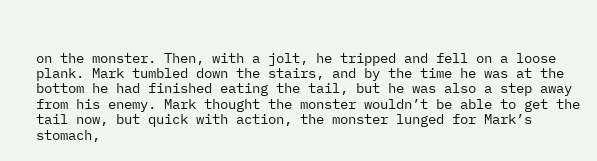on the monster. Then, with a jolt, he tripped and fell on a loose plank. Mark tumbled down the stairs, and by the time he was at the bottom he had finished eating the tail, but he was also a step away from his enemy. Mark thought the monster wouldn’t be able to get the tail now, but quick with action, the monster lunged for Mark’s stomach,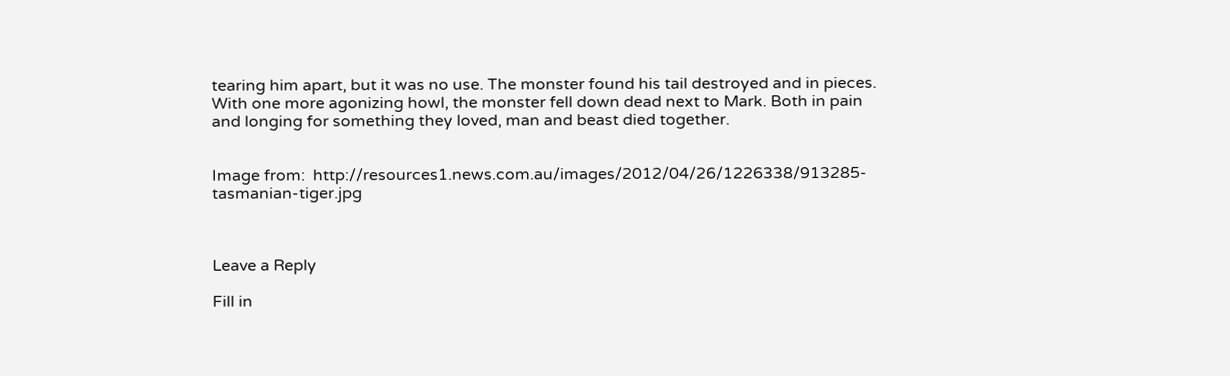tearing him apart, but it was no use. The monster found his tail destroyed and in pieces. With one more agonizing howl, the monster fell down dead next to Mark. Both in pain and longing for something they loved, man and beast died together.


Image from:  http://resources1.news.com.au/images/2012/04/26/1226338/913285-tasmanian-tiger.jpg



Leave a Reply

Fill in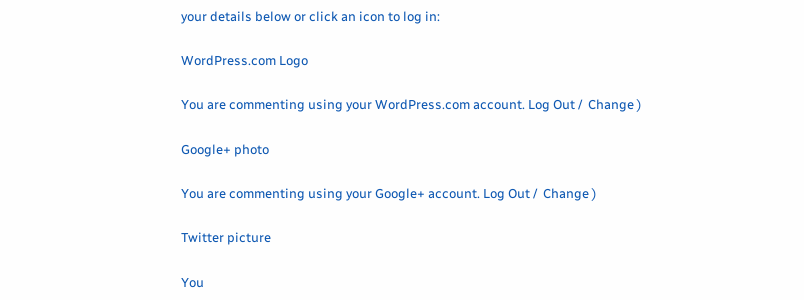your details below or click an icon to log in:

WordPress.com Logo

You are commenting using your WordPress.com account. Log Out /  Change )

Google+ photo

You are commenting using your Google+ account. Log Out /  Change )

Twitter picture

You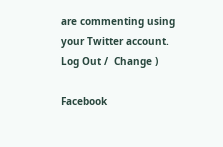are commenting using your Twitter account. Log Out /  Change )

Facebook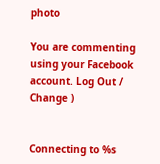photo

You are commenting using your Facebook account. Log Out /  Change )


Connecting to %s